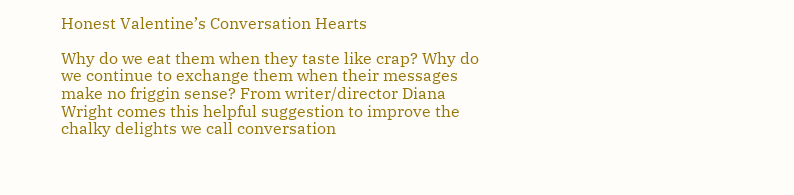Honest Valentine’s Conversation Hearts

Why do we eat them when they taste like crap? Why do we continue to exchange them when their messages make no friggin sense? From writer/director Diana Wright comes this helpful suggestion to improve the chalky delights we call conversation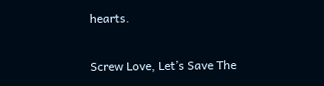hearts.

Screw Love, Let’s Save The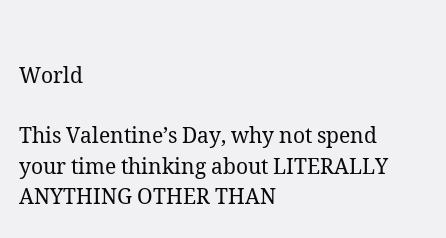World

This Valentine’s Day, why not spend your time thinking about LITERALLY ANYTHING OTHER THAN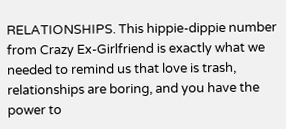RELATIONSHIPS. This hippie-dippie number from Crazy Ex-Girlfriend is exactly what we needed to remind us that love is trash, relationships are boring, and you have the power to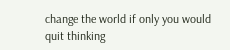change the world if only you would quit thinking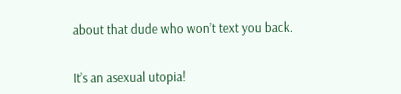about that dude who won’t text you back.


It’s an asexual utopia!